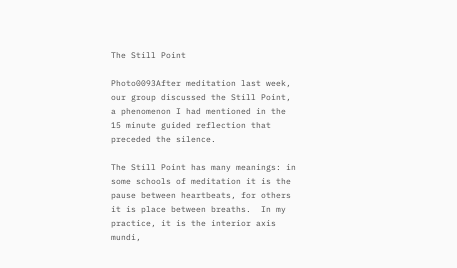The Still Point

Photo0093After meditation last week, our group discussed the Still Point, a phenomenon I had mentioned in the 15 minute guided reflection that preceded the silence.

The Still Point has many meanings: in some schools of meditation it is the pause between heartbeats, for others it is place between breaths.  In my practice, it is the interior axis mundi,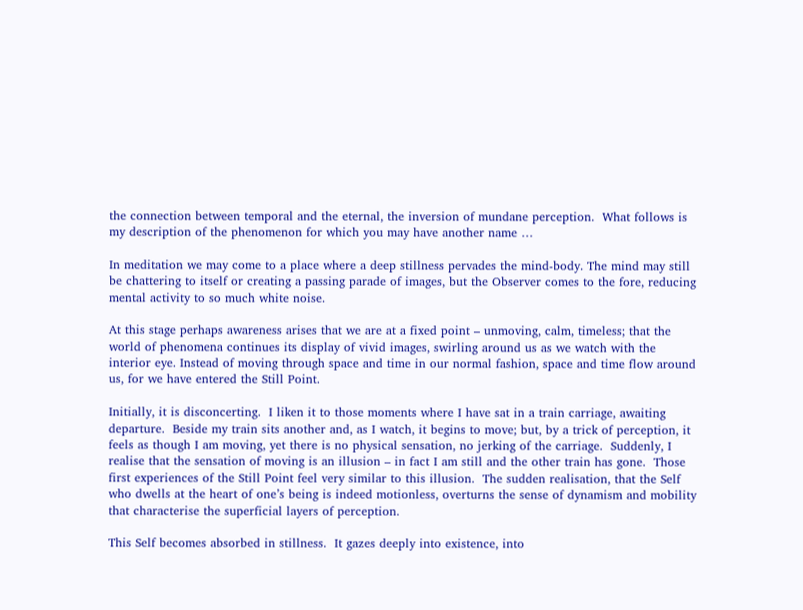the connection between temporal and the eternal, the inversion of mundane perception.  What follows is my description of the phenomenon for which you may have another name …

In meditation we may come to a place where a deep stillness pervades the mind-body. The mind may still be chattering to itself or creating a passing parade of images, but the Observer comes to the fore, reducing mental activity to so much white noise.

At this stage perhaps awareness arises that we are at a fixed point – unmoving, calm, timeless; that the world of phenomena continues its display of vivid images, swirling around us as we watch with the interior eye. Instead of moving through space and time in our normal fashion, space and time flow around us, for we have entered the Still Point.

Initially, it is disconcerting.  I liken it to those moments where I have sat in a train carriage, awaiting departure.  Beside my train sits another and, as I watch, it begins to move; but, by a trick of perception, it feels as though I am moving, yet there is no physical sensation, no jerking of the carriage.  Suddenly, I realise that the sensation of moving is an illusion – in fact I am still and the other train has gone.  Those first experiences of the Still Point feel very similar to this illusion.  The sudden realisation, that the Self who dwells at the heart of one’s being is indeed motionless, overturns the sense of dynamism and mobility that characterise the superficial layers of perception.

This Self becomes absorbed in stillness.  It gazes deeply into existence, into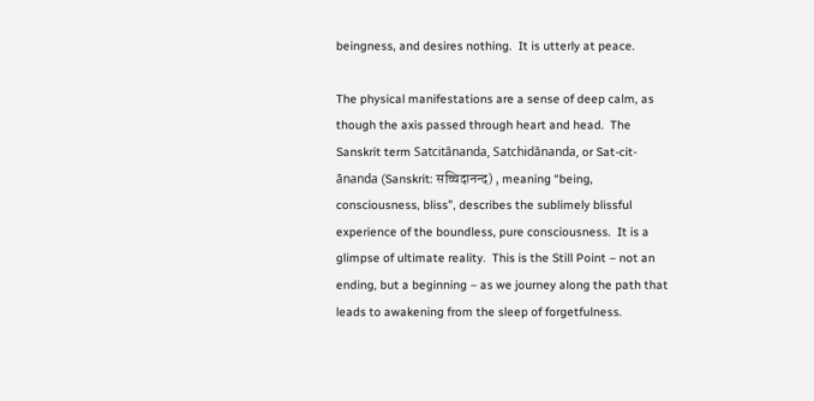beingness, and desires nothing.  It is utterly at peace.

The physical manifestations are a sense of deep calm, as though the axis passed through heart and head.  The Sanskrit term Satcitānanda, Satchidānanda, or Sat-cit-ānanda (Sanskrit: सच्चिदानन्द) , meaning “being, consciousness, bliss”, describes the sublimely blissful experience of the boundless, pure consciousness.  It is a glimpse of ultimate reality.  This is the Still Point – not an ending, but a beginning – as we journey along the path that leads to awakening from the sleep of forgetfulness.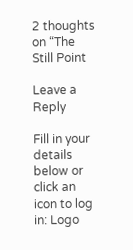2 thoughts on “The Still Point

Leave a Reply

Fill in your details below or click an icon to log in: Logo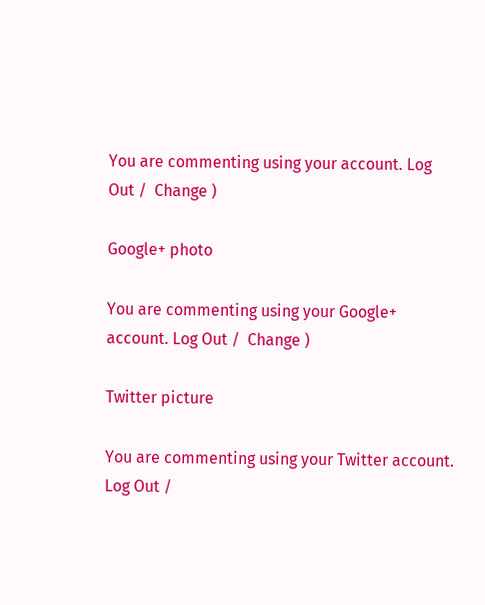You are commenting using your account. Log Out /  Change )

Google+ photo

You are commenting using your Google+ account. Log Out /  Change )

Twitter picture

You are commenting using your Twitter account. Log Out /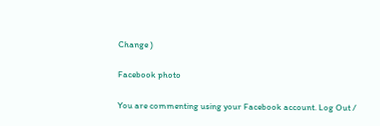Change )

Facebook photo

You are commenting using your Facebook account. Log Out /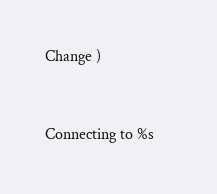Change )


Connecting to %s